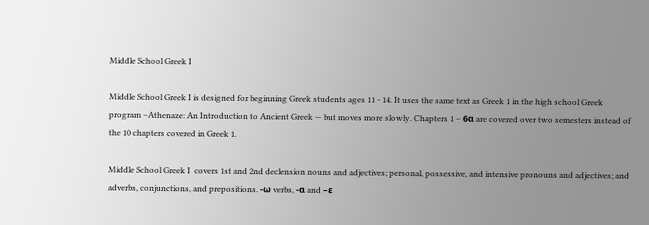Middle School Greek I

Middle School Greek I is designed for beginning Greek students ages 11 - 14. It uses the same text as Greek 1 in the high school Greek program –Athenaze: An Introduction to Ancient Greek — but moves more slowly. Chapters 1 – 6α are covered over two semesters instead of the 10 chapters covered in Greek 1.

Middle School Greek I  covers 1st and 2nd declension nouns and adjectives; personal, possessive, and intensive pronouns and adjectives; and adverbs, conjunctions, and prepositions. -ω verbs, -α and –ε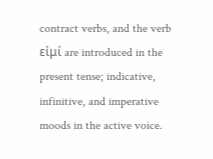contract verbs, and the verb εἰμί are introduced in the present tense; indicative, infinitive, and imperative moods in the active voice.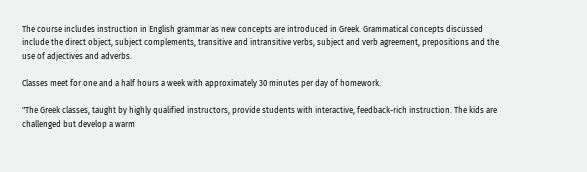The course includes instruction in English grammar as new concepts are introduced in Greek. Grammatical concepts discussed include the direct object, subject complements, transitive and intransitive verbs, subject and verb agreement, prepositions and the use of adjectives and adverbs.

Classes meet for one and a half hours a week with approximately 30 minutes per day of homework.

"The Greek classes, taught by highly qualified instructors, provide students with interactive, feedback-rich instruction. The kids are challenged but develop a warm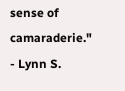sense of camaraderie."
- Lynn S.